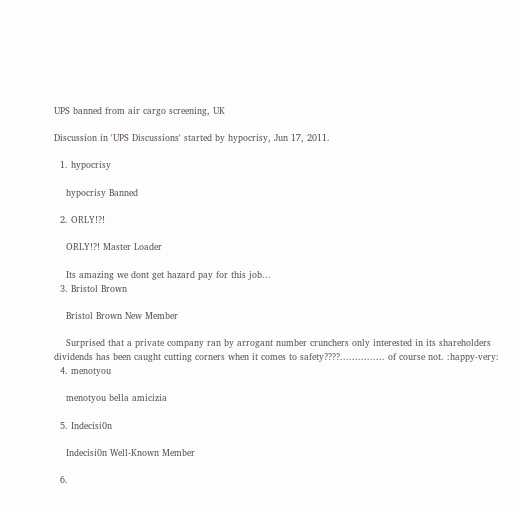UPS banned from air cargo screening, UK

Discussion in 'UPS Discussions' started by hypocrisy, Jun 17, 2011.

  1. hypocrisy

    hypocrisy Banned

  2. ORLY!?!

    ORLY!?! Master Loader

    Its amazing we dont get hazard pay for this job...
  3. Bristol Brown

    Bristol Brown New Member

    Surprised that a private company ran by arrogant number crunchers only interested in its shareholders dividends has been caught cutting corners when it comes to safety????............... of course not. :happy-very:
  4. menotyou

    menotyou bella amicizia

  5. Indecisi0n

    Indecisi0n Well-Known Member

  6.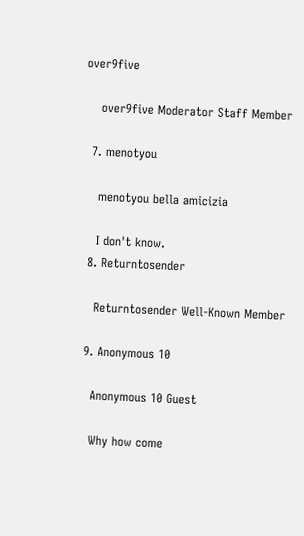over9five

    over9five Moderator Staff Member

  7. menotyou

    menotyou bella amicizia

    I don't know.
  8. Returntosender

    Returntosender Well-Known Member

  9. Anonymous 10

    Anonymous 10 Guest

    Why how come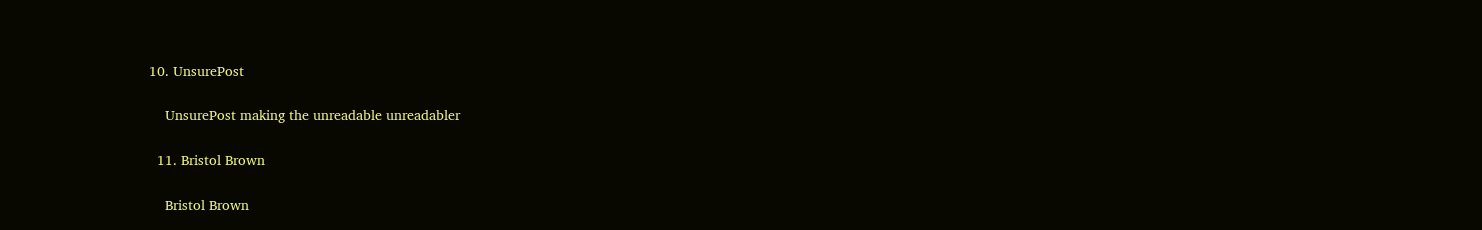10. UnsurePost

    UnsurePost making the unreadable unreadabler

  11. Bristol Brown

    Bristol Brown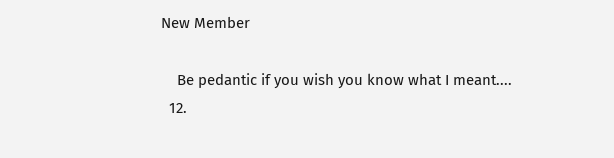New Member

    Be pedantic if you wish you know what I meant....
  12.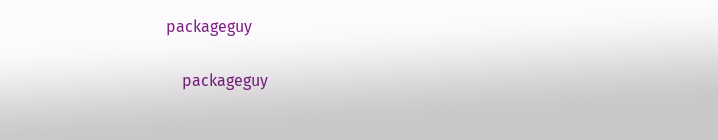packageguy

    packageguy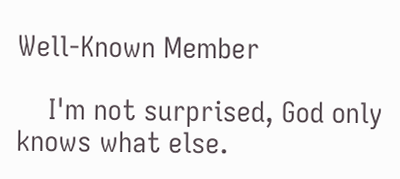Well-Known Member

    I'm not surprised, God only knows what else.